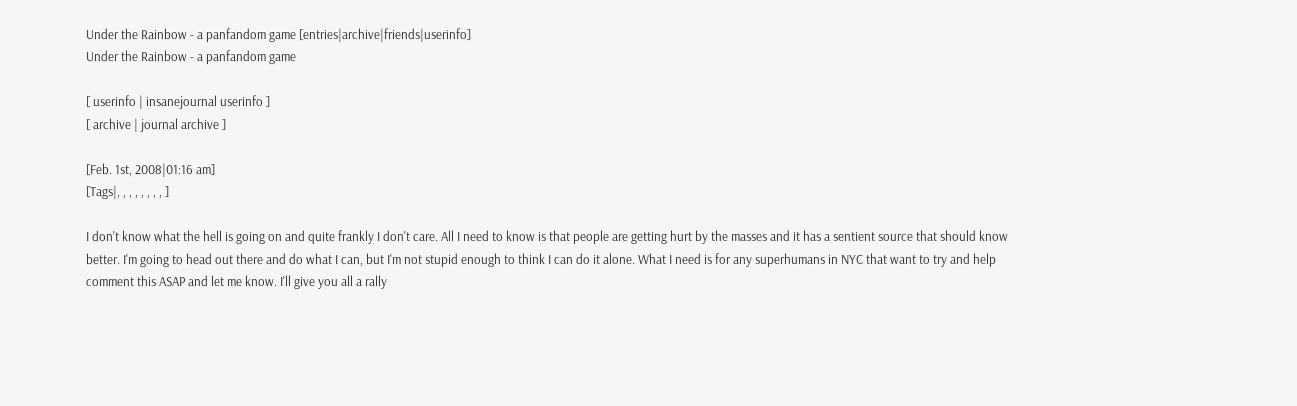Under the Rainbow - a panfandom game [entries|archive|friends|userinfo]
Under the Rainbow - a panfandom game

[ userinfo | insanejournal userinfo ]
[ archive | journal archive ]

[Feb. 1st, 2008|01:16 am]
[Tags|, , , , , , , , ]

I don't know what the hell is going on and quite frankly I don't care. All I need to know is that people are getting hurt by the masses and it has a sentient source that should know better. I'm going to head out there and do what I can, but I'm not stupid enough to think I can do it alone. What I need is for any superhumans in NYC that want to try and help comment this ASAP and let me know. I'll give you all a rally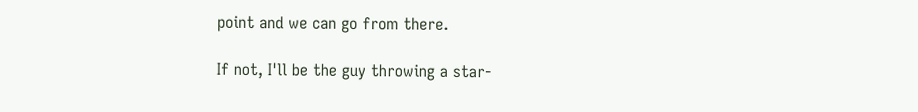point and we can go from there.

If not, I'll be the guy throwing a star-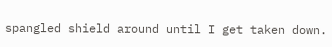spangled shield around until I get taken down.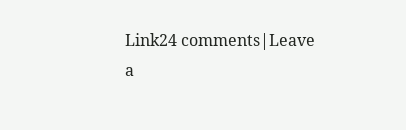Link24 comments|Leave a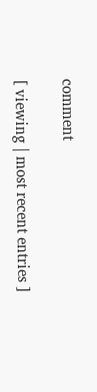comment

[ viewing | most recent entries ]